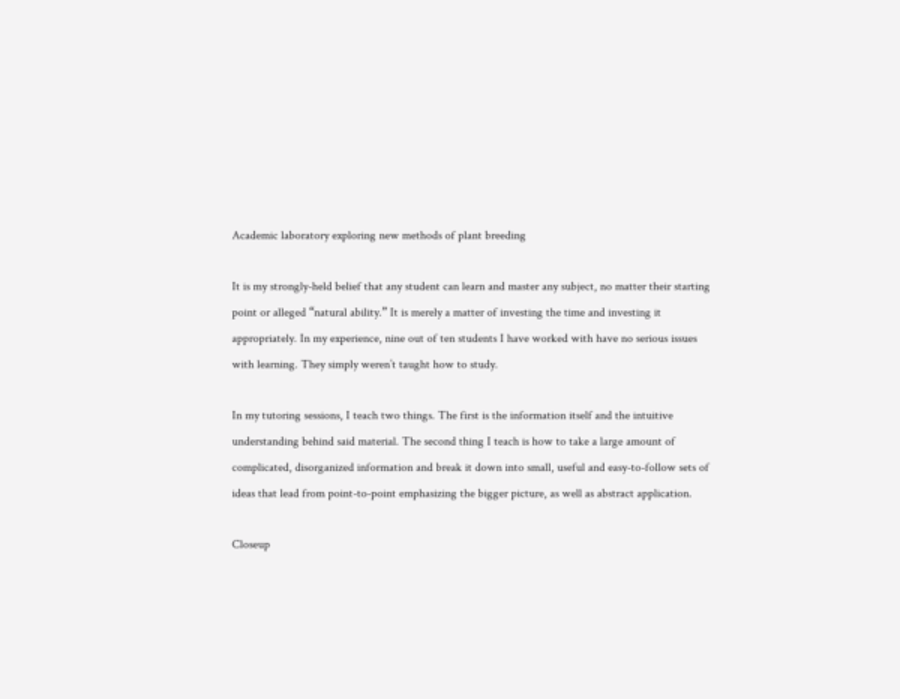Academic laboratory exploring new methods of plant breeding

It is my strongly-held belief that any student can learn and master any subject, no matter their starting point or alleged “natural ability.” It is merely a matter of investing the time and investing it appropriately. In my experience, nine out of ten students I have worked with have no serious issues with learning. They simply weren’t taught how to study.

In my tutoring sessions, I teach two things. The first is the information itself and the intuitive understanding behind said material. The second thing I teach is how to take a large amount of complicated, disorganized information and break it down into small, useful and easy-to-follow sets of ideas that lead from point-to-point emphasizing the bigger picture, as well as abstract application.

Closeup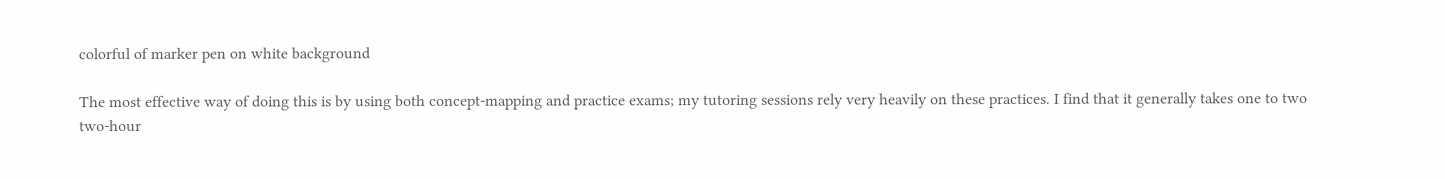colorful of marker pen on white background

The most effective way of doing this is by using both concept-mapping and practice exams; my tutoring sessions rely very heavily on these practices. I find that it generally takes one to two two-hour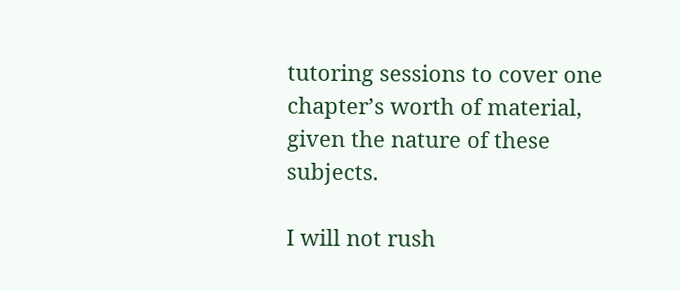tutoring sessions to cover one chapter’s worth of material, given the nature of these subjects.

I will not rush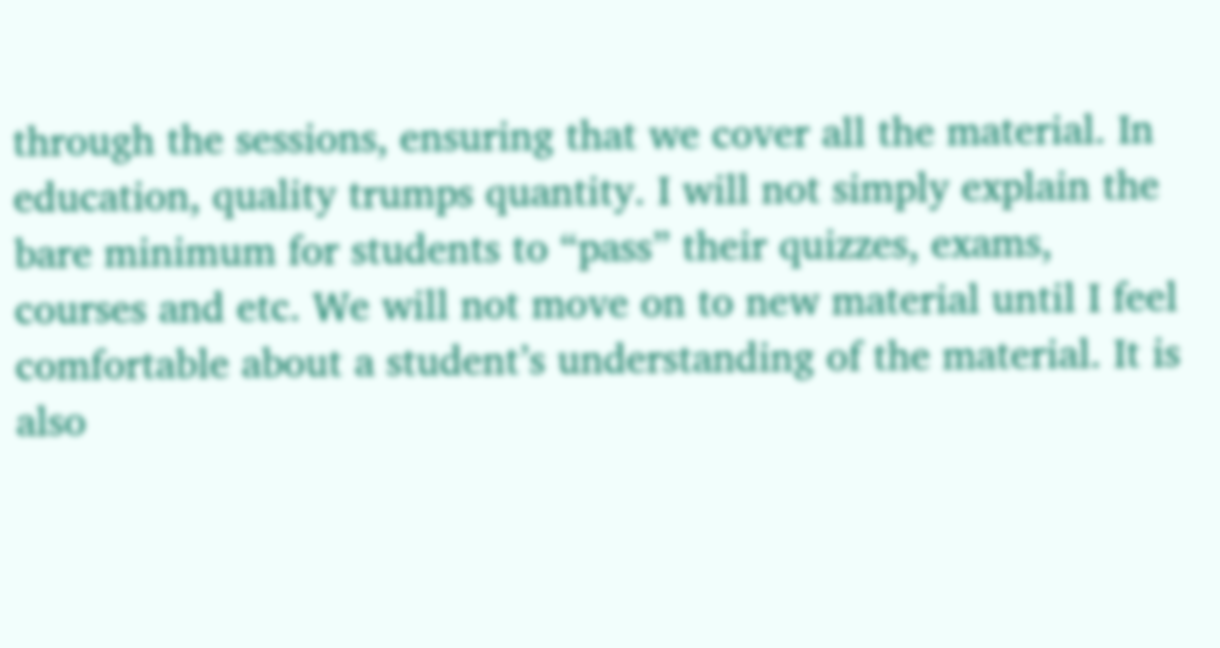through the sessions, ensuring that we cover all the material. In education, quality trumps quantity. I will not simply explain the bare minimum for students to “pass” their quizzes, exams, courses and etc. We will not move on to new material until I feel comfortable about a student’s understanding of the material. It is also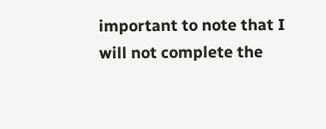important to note that I will not complete the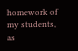homework of my students, as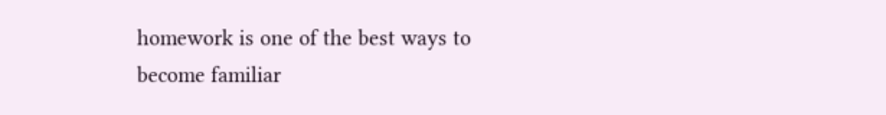homework is one of the best ways to become familiar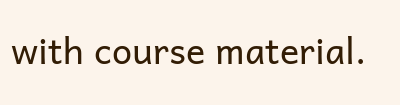with course material.